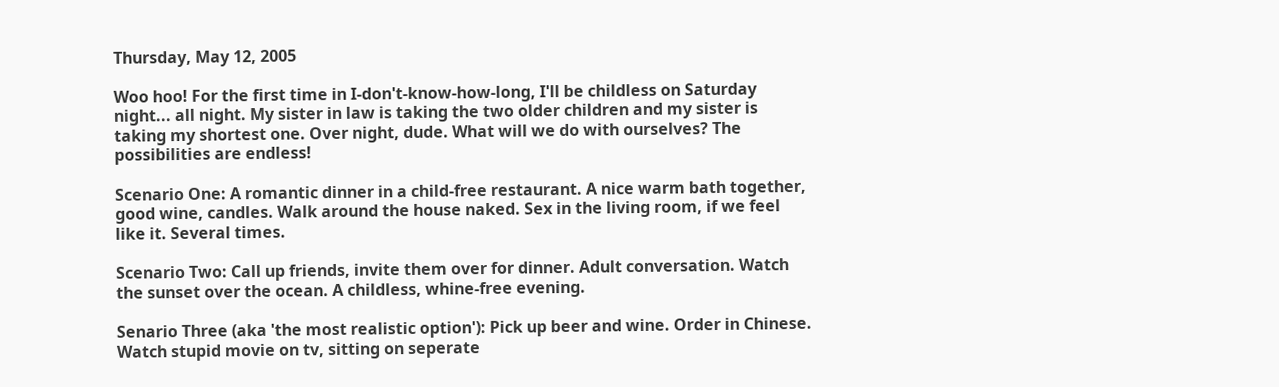Thursday, May 12, 2005

Woo hoo! For the first time in I-don't-know-how-long, I'll be childless on Saturday night... all night. My sister in law is taking the two older children and my sister is taking my shortest one. Over night, dude. What will we do with ourselves? The possibilities are endless!

Scenario One: A romantic dinner in a child-free restaurant. A nice warm bath together, good wine, candles. Walk around the house naked. Sex in the living room, if we feel like it. Several times.

Scenario Two: Call up friends, invite them over for dinner. Adult conversation. Watch the sunset over the ocean. A childless, whine-free evening.

Senario Three (aka 'the most realistic option'): Pick up beer and wine. Order in Chinese. Watch stupid movie on tv, sitting on seperate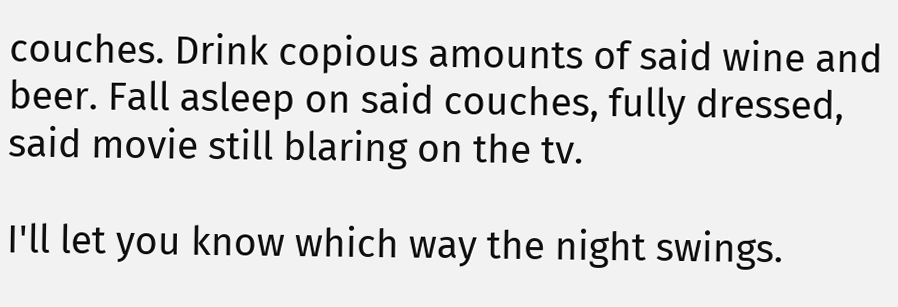couches. Drink copious amounts of said wine and beer. Fall asleep on said couches, fully dressed, said movie still blaring on the tv.

I'll let you know which way the night swings.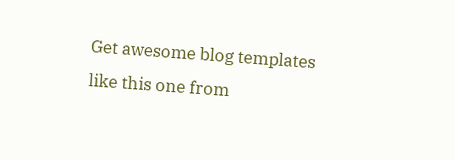Get awesome blog templates like this one from